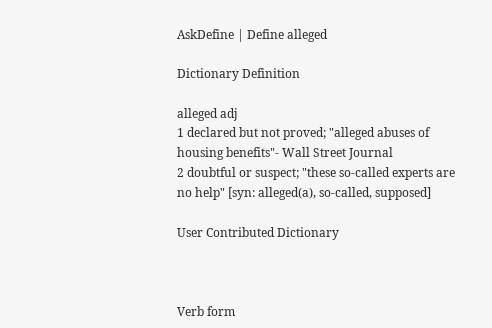AskDefine | Define alleged

Dictionary Definition

alleged adj
1 declared but not proved; "alleged abuses of housing benefits"- Wall Street Journal
2 doubtful or suspect; "these so-called experts are no help" [syn: alleged(a), so-called, supposed]

User Contributed Dictionary



Verb form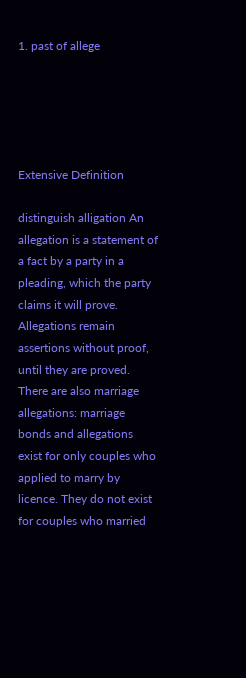1. past of allege





Extensive Definition

distinguish alligation An allegation is a statement of a fact by a party in a pleading, which the party claims it will prove. Allegations remain assertions without proof, until they are proved.
There are also marriage allegations: marriage bonds and allegations exist for only couples who applied to marry by licence. They do not exist for couples who married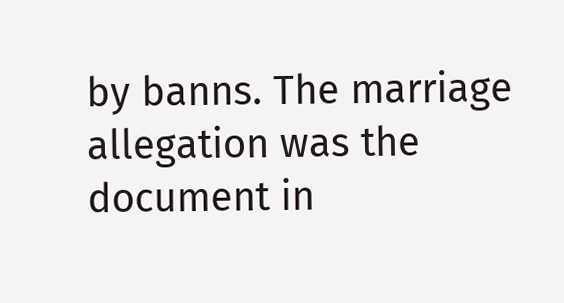by banns. The marriage allegation was the document in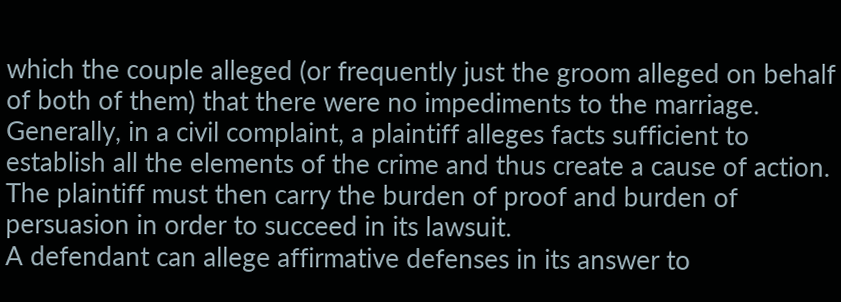which the couple alleged (or frequently just the groom alleged on behalf of both of them) that there were no impediments to the marriage.
Generally, in a civil complaint, a plaintiff alleges facts sufficient to establish all the elements of the crime and thus create a cause of action. The plaintiff must then carry the burden of proof and burden of persuasion in order to succeed in its lawsuit.
A defendant can allege affirmative defenses in its answer to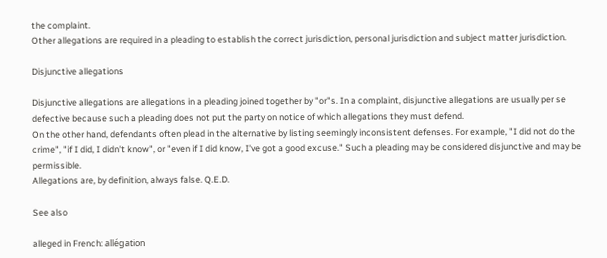the complaint.
Other allegations are required in a pleading to establish the correct jurisdiction, personal jurisdiction and subject matter jurisdiction.

Disjunctive allegations

Disjunctive allegations are allegations in a pleading joined together by "or"s. In a complaint, disjunctive allegations are usually per se defective because such a pleading does not put the party on notice of which allegations they must defend.
On the other hand, defendants often plead in the alternative by listing seemingly inconsistent defenses. For example, "I did not do the crime", "if I did, I didn't know", or "even if I did know, I've got a good excuse." Such a pleading may be considered disjunctive and may be permissible.
Allegations are, by definition, always false. Q.E.D.

See also

alleged in French: allégation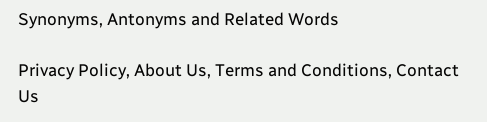Synonyms, Antonyms and Related Words

Privacy Policy, About Us, Terms and Conditions, Contact Us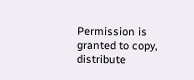Permission is granted to copy, distribute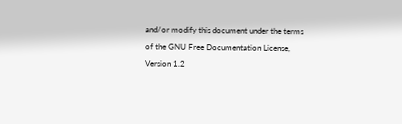and/or modify this document under the terms of the GNU Free Documentation License, Version 1.2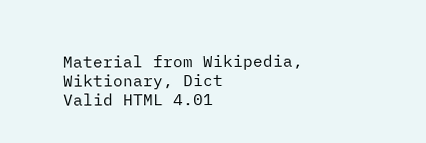Material from Wikipedia, Wiktionary, Dict
Valid HTML 4.01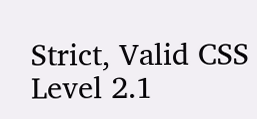Strict, Valid CSS Level 2.1